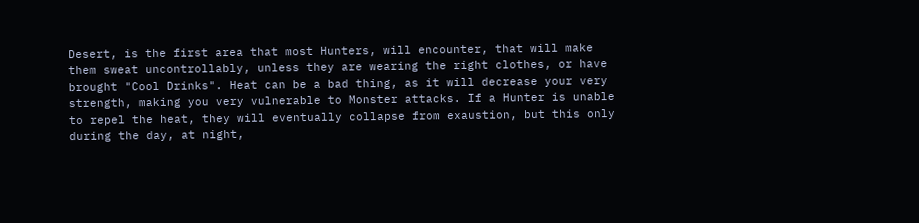Desert, is the first area that most Hunters, will encounter, that will make them sweat uncontrollably, unless they are wearing the right clothes, or have brought "Cool Drinks". Heat can be a bad thing, as it will decrease your very strength, making you very vulnerable to Monster attacks. If a Hunter is unable to repel the heat, they will eventually collapse from exaustion, but this only during the day, at night,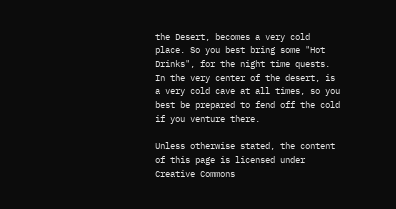the Desert, becomes a very cold place. So you best bring some "Hot Drinks", for the night time quests. In the very center of the desert, is a very cold cave at all times, so you best be prepared to fend off the cold if you venture there.

Unless otherwise stated, the content of this page is licensed under Creative Commons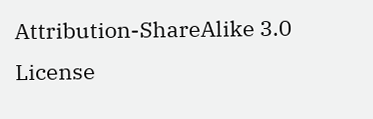Attribution-ShareAlike 3.0 License